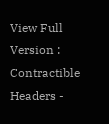View Full Version : Contractible Headers -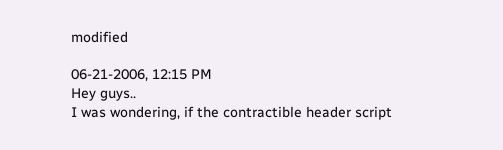modified

06-21-2006, 12:15 PM
Hey guys..
I was wondering, if the contractible header script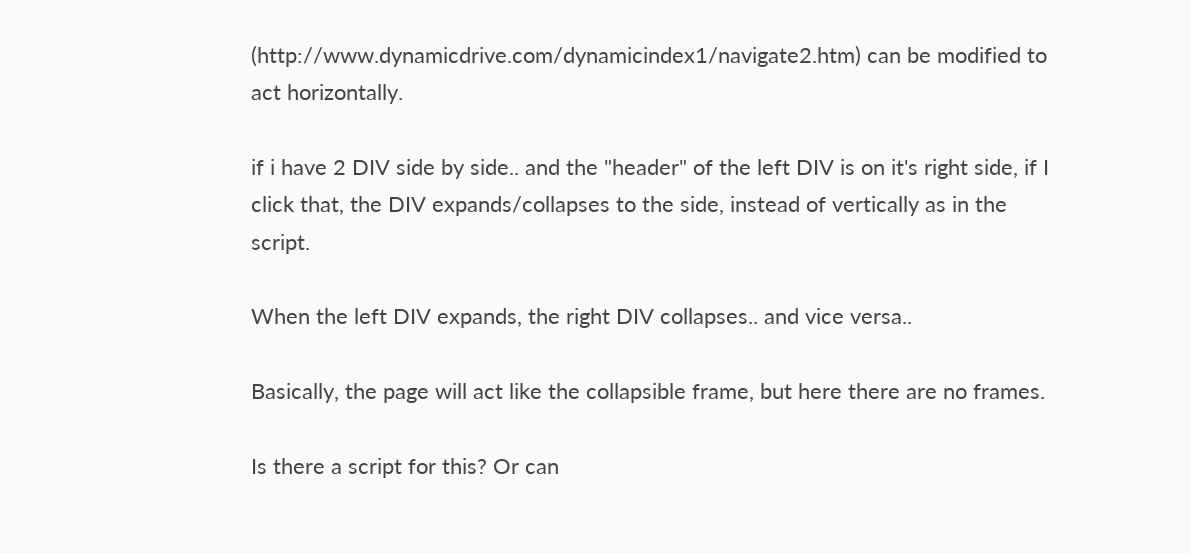(http://www.dynamicdrive.com/dynamicindex1/navigate2.htm) can be modified to act horizontally.

if i have 2 DIV side by side.. and the "header" of the left DIV is on it's right side, if I click that, the DIV expands/collapses to the side, instead of vertically as in the script.

When the left DIV expands, the right DIV collapses.. and vice versa..

Basically, the page will act like the collapsible frame, but here there are no frames.

Is there a script for this? Or can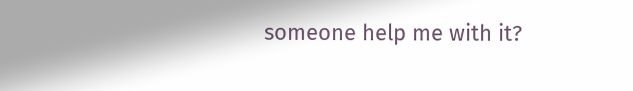someone help me with it?